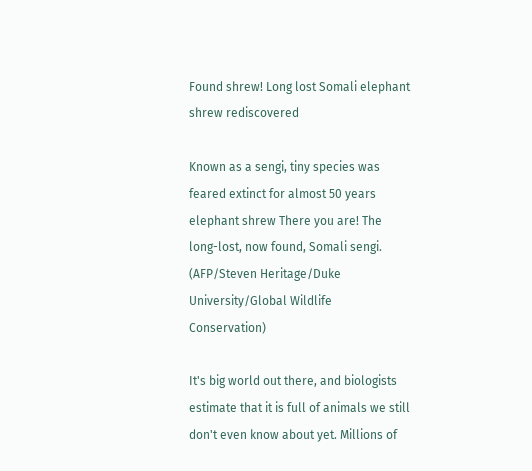Found shrew! Long lost Somali elephant shrew rediscovered

Known as a sengi, tiny species was feared extinct for almost 50 years
elephant shrew There you are! The long-lost, now found, Somali sengi. (AFP/Steven Heritage/Duke University/Global Wildlife Conservation)

It's big world out there, and biologists estimate that it is full of animals we still don't even know about yet. Millions of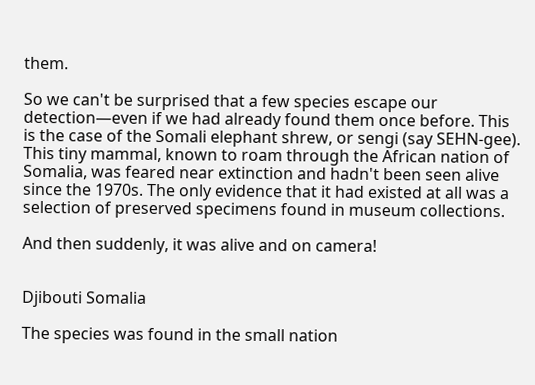them.

So we can't be surprised that a few species escape our detection—even if we had already found them once before. This is the case of the Somali elephant shrew, or sengi (say SEHN-gee). This tiny mammal, known to roam through the African nation of Somalia, was feared near extinction and hadn't been seen alive since the 1970s. The only evidence that it had existed at all was a selection of preserved specimens found in museum collections.

And then suddenly, it was alive and on camera!


Djibouti Somalia

The species was found in the small nation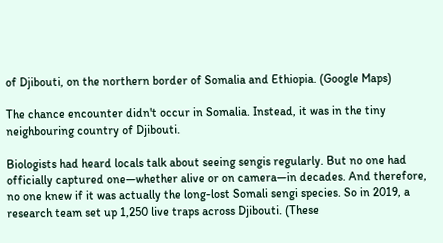of Djibouti, on the northern border of Somalia and Ethiopia. (Google Maps)

The chance encounter didn't occur in Somalia. Instead, it was in the tiny neighbouring country of Djibouti.

Biologists had heard locals talk about seeing sengis regularly. But no one had officially captured one—whether alive or on camera—in decades. And therefore, no one knew if it was actually the long-lost Somali sengi species. So in 2019, a research team set up 1,250 live traps across Djibouti. (These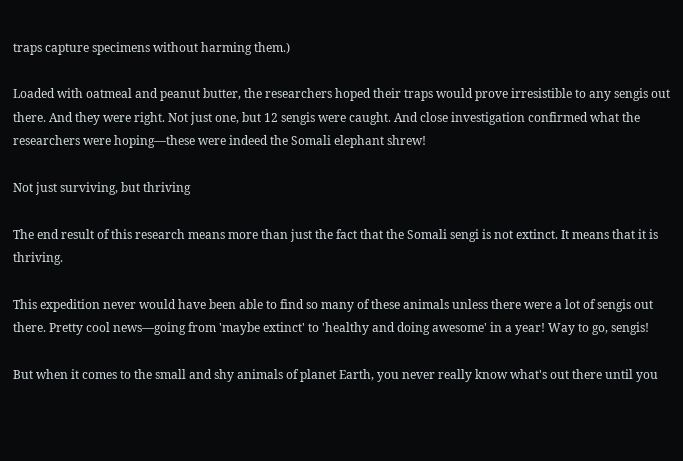traps capture specimens without harming them.)

Loaded with oatmeal and peanut butter, the researchers hoped their traps would prove irresistible to any sengis out there. And they were right. Not just one, but 12 sengis were caught. And close investigation confirmed what the researchers were hoping—these were indeed the Somali elephant shrew!

Not just surviving, but thriving

The end result of this research means more than just the fact that the Somali sengi is not extinct. It means that it is thriving.

This expedition never would have been able to find so many of these animals unless there were a lot of sengis out there. Pretty cool news—going from 'maybe extinct' to 'healthy and doing awesome' in a year! Way to go, sengis!

But when it comes to the small and shy animals of planet Earth, you never really know what's out there until you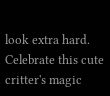look extra hard. Celebrate this cute critter's magic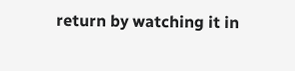return by watching it in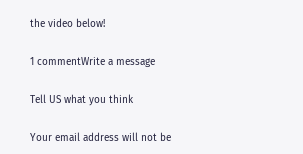the video below!

1 commentWrite a message

Tell US what you think

Your email address will not be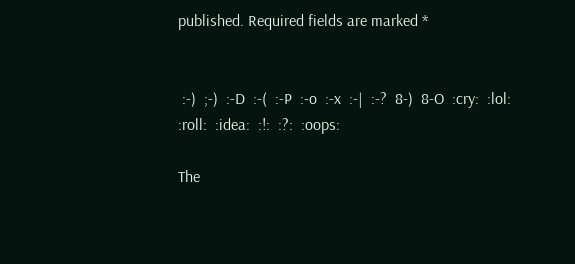published. Required fields are marked *


 :-)  ;-)  :-D  :-(  :-P  :-o  :-x  :-|  :-?  8-)  8-O  :cry:  :lol:  :roll:  :idea:  :!:  :?:  :oops:

The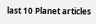last 10 Planet articles